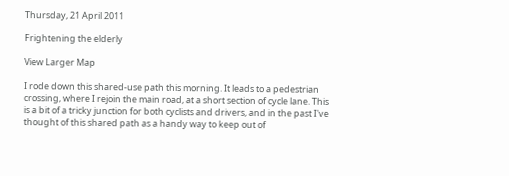Thursday, 21 April 2011

Frightening the elderly

View Larger Map

I rode down this shared-use path this morning. It leads to a pedestrian crossing, where I rejoin the main road, at a short section of cycle lane. This is a bit of a tricky junction for both cyclists and drivers, and in the past I've thought of this shared path as a handy way to keep out of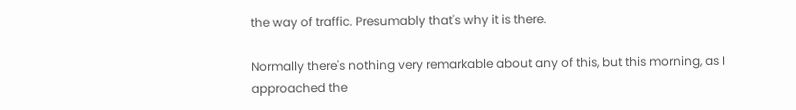the way of traffic. Presumably that's why it is there.

Normally there's nothing very remarkable about any of this, but this morning, as I approached the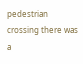pedestrian crossing there was a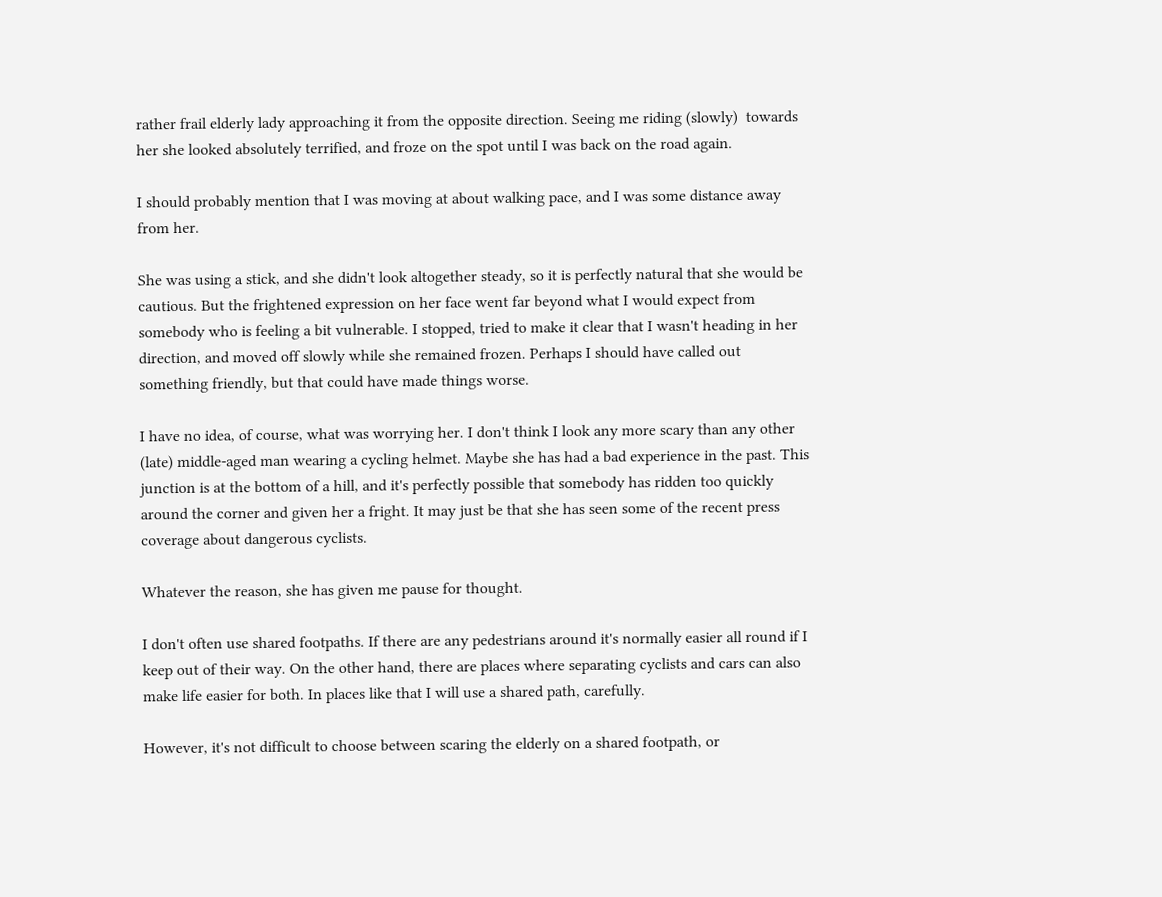rather frail elderly lady approaching it from the opposite direction. Seeing me riding (slowly)  towards her she looked absolutely terrified, and froze on the spot until I was back on the road again.

I should probably mention that I was moving at about walking pace, and I was some distance away from her.

She was using a stick, and she didn't look altogether steady, so it is perfectly natural that she would be cautious. But the frightened expression on her face went far beyond what I would expect from somebody who is feeling a bit vulnerable. I stopped, tried to make it clear that I wasn't heading in her direction, and moved off slowly while she remained frozen. Perhaps I should have called out something friendly, but that could have made things worse.

I have no idea, of course, what was worrying her. I don't think I look any more scary than any other (late) middle-aged man wearing a cycling helmet. Maybe she has had a bad experience in the past. This junction is at the bottom of a hill, and it's perfectly possible that somebody has ridden too quickly around the corner and given her a fright. It may just be that she has seen some of the recent press coverage about dangerous cyclists.

Whatever the reason, she has given me pause for thought.

I don't often use shared footpaths. If there are any pedestrians around it's normally easier all round if I keep out of their way. On the other hand, there are places where separating cyclists and cars can also make life easier for both. In places like that I will use a shared path, carefully.

However, it's not difficult to choose between scaring the elderly on a shared footpath, or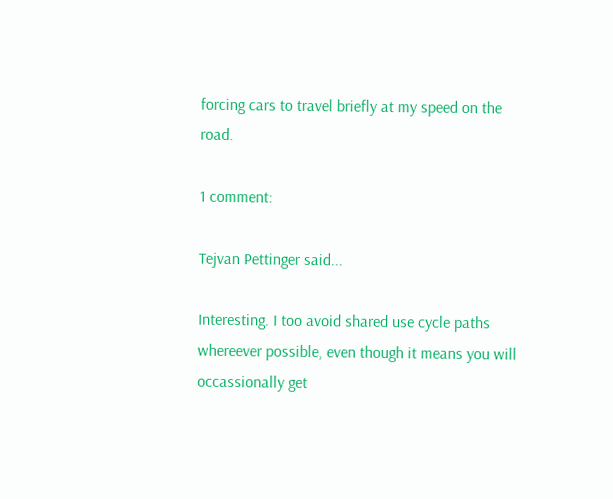forcing cars to travel briefly at my speed on the road.

1 comment:

Tejvan Pettinger said...

Interesting. I too avoid shared use cycle paths whereever possible, even though it means you will occassionally get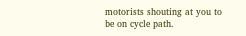motorists shouting at you to be on cycle path.